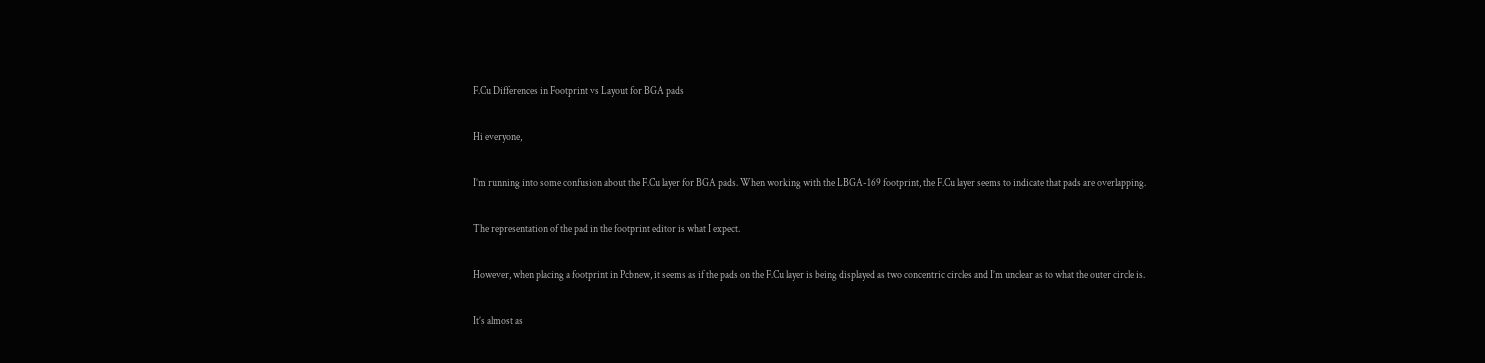F.Cu Differences in Footprint vs Layout for BGA pads

Hi everyone,

I’m running into some confusion about the F.Cu layer for BGA pads. When working with the LBGA-169 footprint, the F.Cu layer seems to indicate that pads are overlapping.

The representation of the pad in the footprint editor is what I expect.

However, when placing a footprint in Pcbnew, it seems as if the pads on the F.Cu layer is being displayed as two concentric circles and I’m unclear as to what the outer circle is.

It’s almost as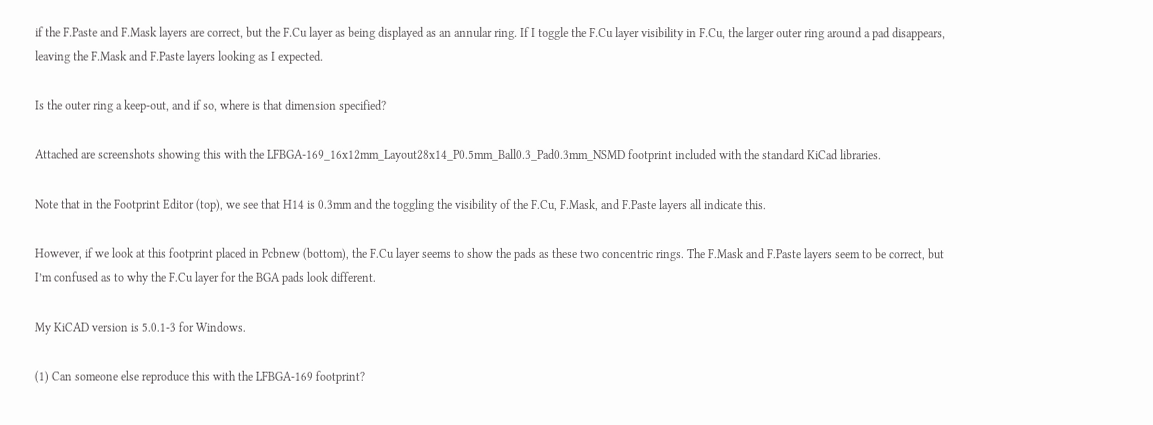if the F.Paste and F.Mask layers are correct, but the F.Cu layer as being displayed as an annular ring. If I toggle the F.Cu layer visibility in F.Cu, the larger outer ring around a pad disappears, leaving the F.Mask and F.Paste layers looking as I expected.

Is the outer ring a keep-out, and if so, where is that dimension specified?

Attached are screenshots showing this with the LFBGA-169_16x12mm_Layout28x14_P0.5mm_Ball0.3_Pad0.3mm_NSMD footprint included with the standard KiCad libraries.

Note that in the Footprint Editor (top), we see that H14 is 0.3mm and the toggling the visibility of the F.Cu, F.Mask, and F.Paste layers all indicate this.

However, if we look at this footprint placed in Pcbnew (bottom), the F.Cu layer seems to show the pads as these two concentric rings. The F.Mask and F.Paste layers seem to be correct, but I’m confused as to why the F.Cu layer for the BGA pads look different.

My KiCAD version is 5.0.1-3 for Windows.

(1) Can someone else reproduce this with the LFBGA-169 footprint?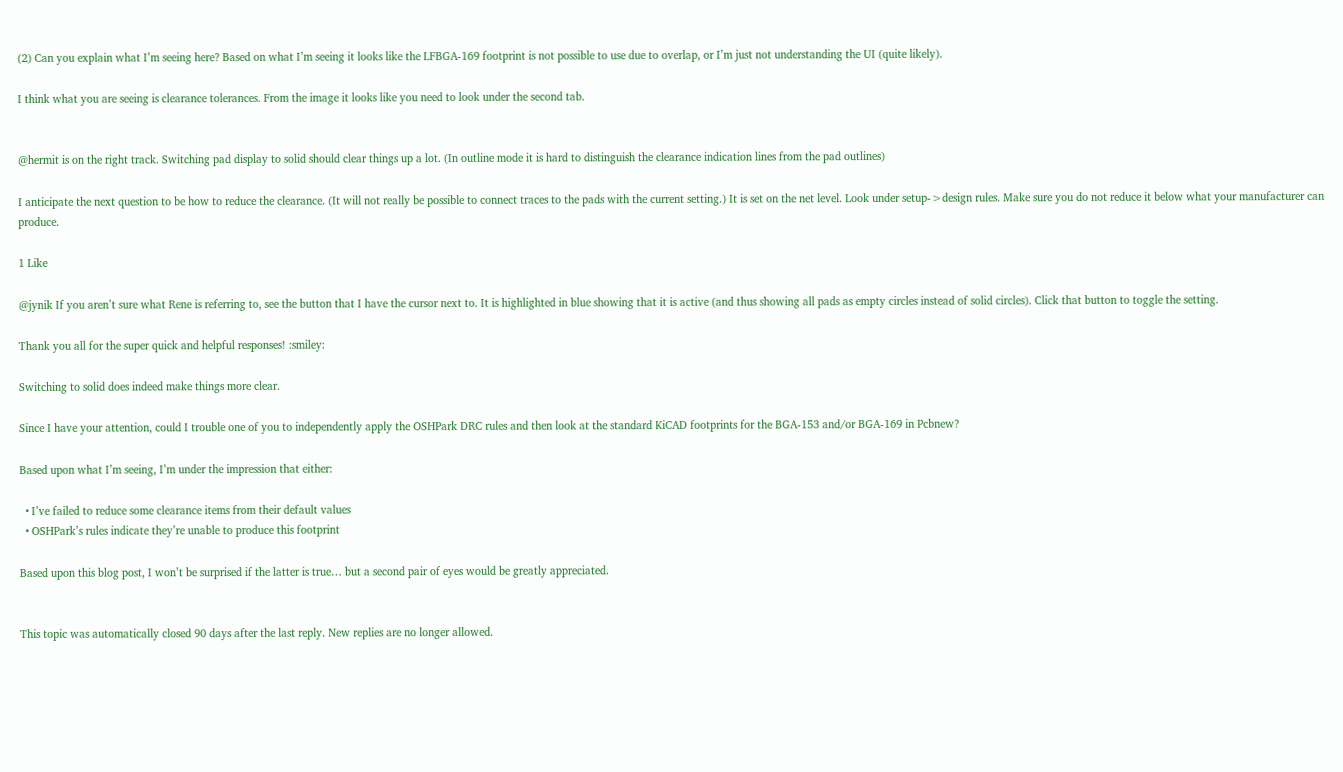(2) Can you explain what I’m seeing here? Based on what I’m seeing it looks like the LFBGA-169 footprint is not possible to use due to overlap, or I’m just not understanding the UI (quite likely).

I think what you are seeing is clearance tolerances. From the image it looks like you need to look under the second tab.


@hermit is on the right track. Switching pad display to solid should clear things up a lot. (In outline mode it is hard to distinguish the clearance indication lines from the pad outlines)

I anticipate the next question to be how to reduce the clearance. (It will not really be possible to connect traces to the pads with the current setting.) It is set on the net level. Look under setup->design rules. Make sure you do not reduce it below what your manufacturer can produce.

1 Like

@jynik If you aren’t sure what Rene is referring to, see the button that I have the cursor next to. It is highlighted in blue showing that it is active (and thus showing all pads as empty circles instead of solid circles). Click that button to toggle the setting.

Thank you all for the super quick and helpful responses! :smiley:

Switching to solid does indeed make things more clear.

Since I have your attention, could I trouble one of you to independently apply the OSHPark DRC rules and then look at the standard KiCAD footprints for the BGA-153 and/or BGA-169 in Pcbnew?

Based upon what I’m seeing, I’m under the impression that either:

  • I’ve failed to reduce some clearance items from their default values
  • OSHPark’s rules indicate they’re unable to produce this footprint

Based upon this blog post, I won’t be surprised if the latter is true… but a second pair of eyes would be greatly appreciated.


This topic was automatically closed 90 days after the last reply. New replies are no longer allowed.